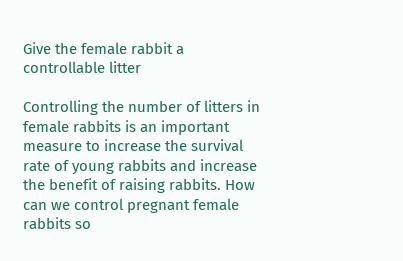Give the female rabbit a controllable litter

Controlling the number of litters in female rabbits is an important measure to increase the survival rate of young rabbits and increase the benefit of raising rabbits. How can we control pregnant female rabbits so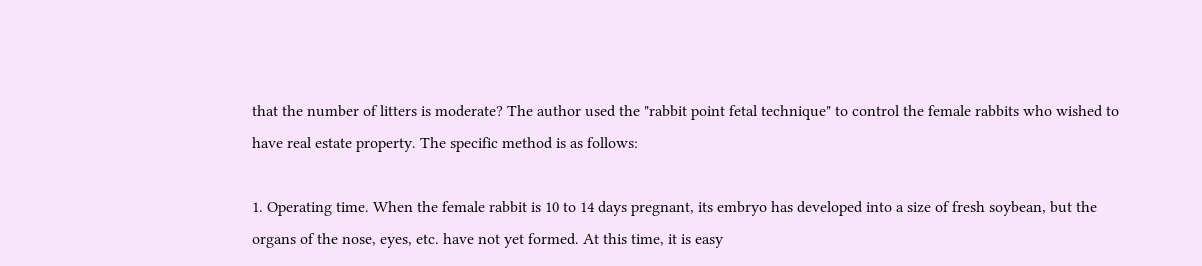that the number of litters is moderate? The author used the "rabbit point fetal technique" to control the female rabbits who wished to have real estate property. The specific method is as follows:

1. Operating time. When the female rabbit is 10 to 14 days pregnant, its embryo has developed into a size of fresh soybean, but the organs of the nose, eyes, etc. have not yet formed. At this time, it is easy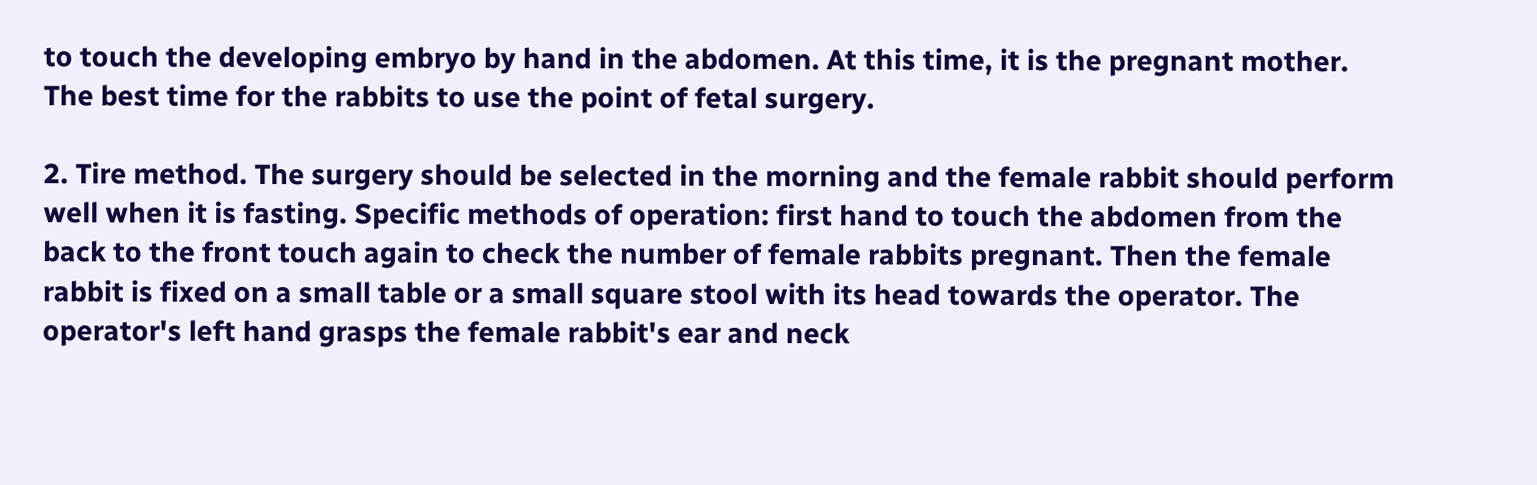to touch the developing embryo by hand in the abdomen. At this time, it is the pregnant mother. The best time for the rabbits to use the point of fetal surgery.

2. Tire method. The surgery should be selected in the morning and the female rabbit should perform well when it is fasting. Specific methods of operation: first hand to touch the abdomen from the back to the front touch again to check the number of female rabbits pregnant. Then the female rabbit is fixed on a small table or a small square stool with its head towards the operator. The operator's left hand grasps the female rabbit's ear and neck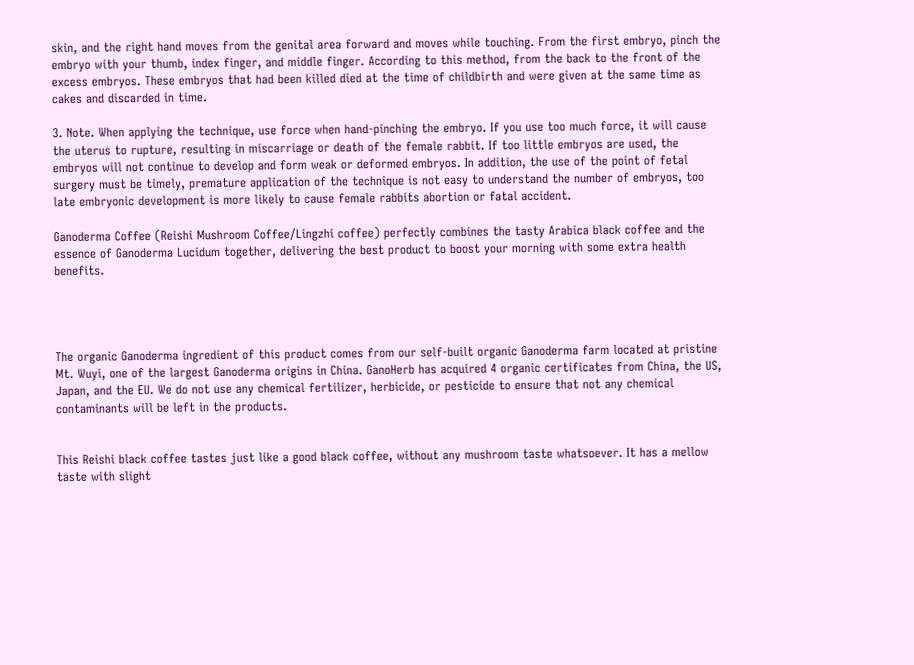skin, and the right hand moves from the genital area forward and moves while touching. From the first embryo, pinch the embryo with your thumb, index finger, and middle finger. According to this method, from the back to the front of the excess embryos. These embryos that had been killed died at the time of childbirth and were given at the same time as cakes and discarded in time.

3. Note. When applying the technique, use force when hand-pinching the embryo. If you use too much force, it will cause the uterus to rupture, resulting in miscarriage or death of the female rabbit. If too little embryos are used, the embryos will not continue to develop and form weak or deformed embryos. In addition, the use of the point of fetal surgery must be timely, premature application of the technique is not easy to understand the number of embryos, too late embryonic development is more likely to cause female rabbits abortion or fatal accident.

Ganoderma Coffee (Reishi Mushroom Coffee/Lingzhi coffee) perfectly combines the tasty Arabica black coffee and the essence of Ganoderma Lucidum together, delivering the best product to boost your morning with some extra health benefits.




The organic Ganoderma ingredient of this product comes from our self-built organic Ganoderma farm located at pristine Mt. Wuyi, one of the largest Ganoderma origins in China. GanoHerb has acquired 4 organic certificates from China, the US, Japan, and the EU. We do not use any chemical fertilizer, herbicide, or pesticide to ensure that not any chemical contaminants will be left in the products.


This Reishi black coffee tastes just like a good black coffee, without any mushroom taste whatsoever. It has a mellow taste with slight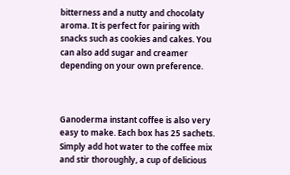bitterness and a nutty and chocolaty aroma. It is perfect for pairing with snacks such as cookies and cakes. You can also add sugar and creamer depending on your own preference.



Ganoderma instant coffee is also very easy to make. Each box has 25 sachets. Simply add hot water to the coffee mix and stir thoroughly, a cup of delicious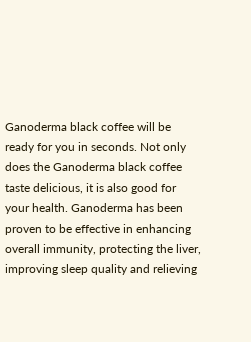Ganoderma black coffee will be ready for you in seconds. Not only does the Ganoderma black coffee taste delicious, it is also good for your health. Ganoderma has been proven to be effective in enhancing overall immunity, protecting the liver, improving sleep quality and relieving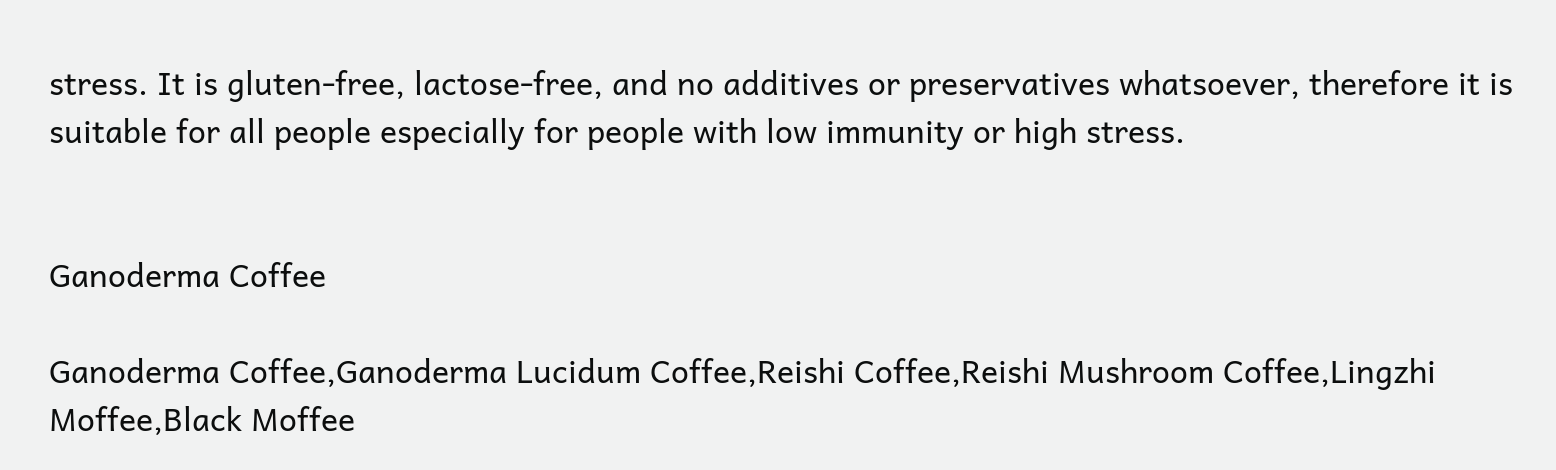stress. It is gluten-free, lactose-free, and no additives or preservatives whatsoever, therefore it is suitable for all people especially for people with low immunity or high stress.


Ganoderma Coffee

Ganoderma Coffee,Ganoderma Lucidum Coffee,Reishi Coffee,Reishi Mushroom Coffee,Lingzhi Moffee,Black Moffee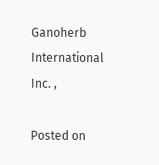Ganoherb International Inc. ,

Posted on